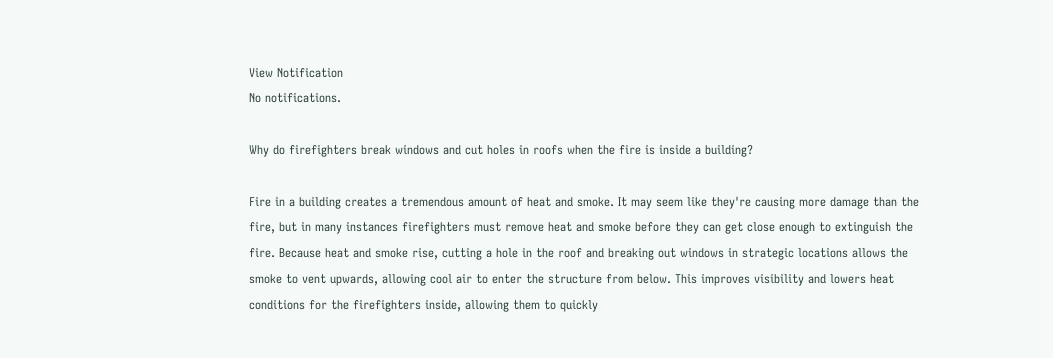View Notification
No notifications.

Why do firefighters break windows and cut holes in roofs when the fire is inside a building?

Fire in a building creates a tremendous amount of heat and smoke. It may seem like they're causing more damage than the fire, but in many instances firefighters must remove heat and smoke before they can get close enough to extinguish the fire. Because heat and smoke rise, cutting a hole in the roof and breaking out windows in strategic locations allows the smoke to vent upwards, allowing cool air to enter the structure from below. This improves visibility and lowers heat conditions for the firefighters inside, allowing them to quickly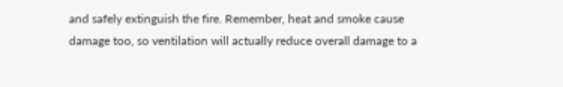and safely extinguish the fire. Remember, heat and smoke cause damage too, so ventilation will actually reduce overall damage to a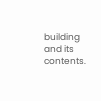building and its contents.